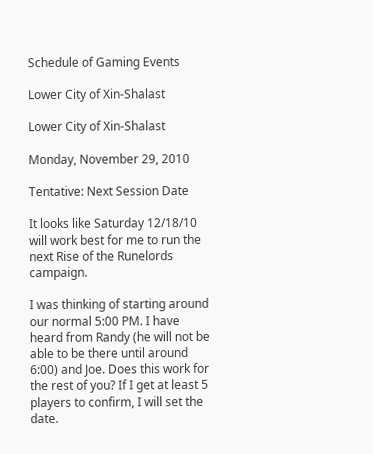Schedule of Gaming Events

Lower City of Xin-Shalast

Lower City of Xin-Shalast

Monday, November 29, 2010

Tentative: Next Session Date

It looks like Saturday 12/18/10 will work best for me to run the next Rise of the Runelords campaign.

I was thinking of starting around our normal 5:00 PM. I have heard from Randy (he will not be able to be there until around 6:00) and Joe. Does this work for the rest of you? If I get at least 5 players to confirm, I will set the date.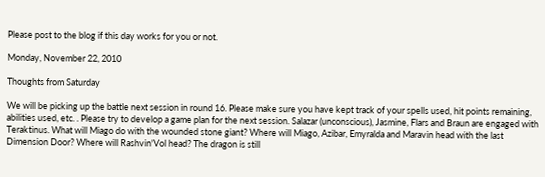Please post to the blog if this day works for you or not.

Monday, November 22, 2010

Thoughts from Saturday

We will be picking up the battle next session in round 16. Please make sure you have kept track of your spells used, hit points remaining, abilities used, etc. . Please try to develop a game plan for the next session. Salazar (unconscious), Jasmine, Flars and Braun are engaged with Teraktinus. What will Miago do with the wounded stone giant? Where will Miago, Azibar, Emyralda and Maravin head with the last Dimension Door? Where will Rashvin'Vol head? The dragon is still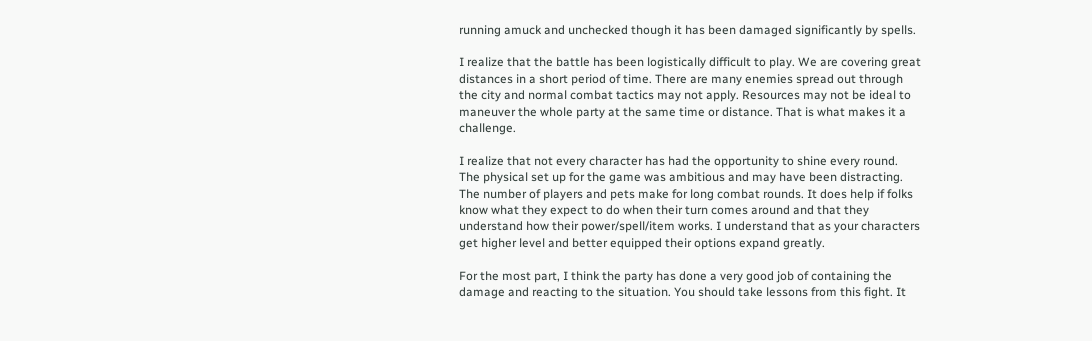running amuck and unchecked though it has been damaged significantly by spells.

I realize that the battle has been logistically difficult to play. We are covering great distances in a short period of time. There are many enemies spread out through the city and normal combat tactics may not apply. Resources may not be ideal to maneuver the whole party at the same time or distance. That is what makes it a challenge.

I realize that not every character has had the opportunity to shine every round. The physical set up for the game was ambitious and may have been distracting. The number of players and pets make for long combat rounds. It does help if folks know what they expect to do when their turn comes around and that they understand how their power/spell/item works. I understand that as your characters get higher level and better equipped their options expand greatly.

For the most part, I think the party has done a very good job of containing the damage and reacting to the situation. You should take lessons from this fight. It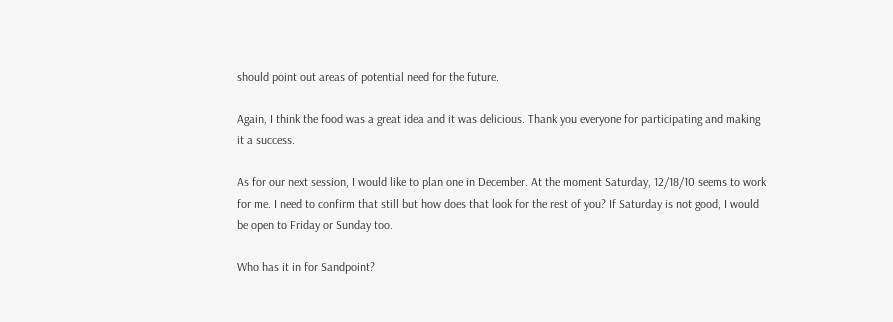should point out areas of potential need for the future.

Again, I think the food was a great idea and it was delicious. Thank you everyone for participating and making it a success.

As for our next session, I would like to plan one in December. At the moment Saturday, 12/18/10 seems to work for me. I need to confirm that still but how does that look for the rest of you? If Saturday is not good, I would be open to Friday or Sunday too.

Who has it in for Sandpoint?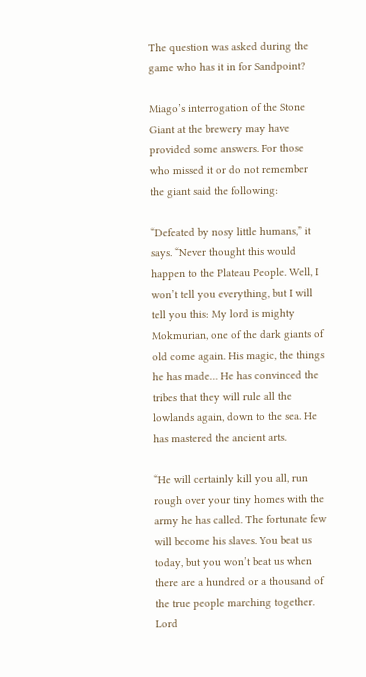The question was asked during the game who has it in for Sandpoint?

Miago’s interrogation of the Stone Giant at the brewery may have provided some answers. For those who missed it or do not remember the giant said the following:

“Defeated by nosy little humans,” it says. “Never thought this would happen to the Plateau People. Well, I won’t tell you everything, but I will tell you this: My lord is mighty Mokmurian, one of the dark giants of old come again. His magic, the things he has made… He has convinced the tribes that they will rule all the lowlands again, down to the sea. He has mastered the ancient arts.

“He will certainly kill you all, run rough over your tiny homes with the army he has called. The fortunate few will become his slaves. You beat us today, but you won’t beat us when there are a hundred or a thousand of the true people marching together. Lord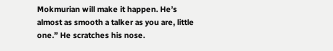Mokmurian will make it happen. He’s almost as smooth a talker as you are, little one.” He scratches his nose.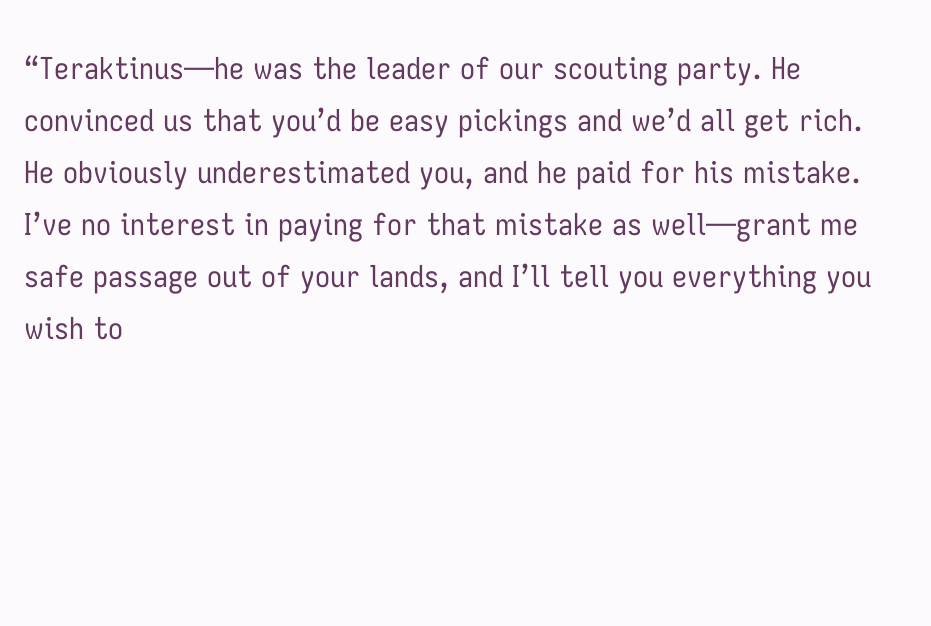“Teraktinus—he was the leader of our scouting party. He convinced us that you’d be easy pickings and we’d all get rich. He obviously underestimated you, and he paid for his mistake. I’ve no interest in paying for that mistake as well—grant me safe passage out of your lands, and I’ll tell you everything you wish to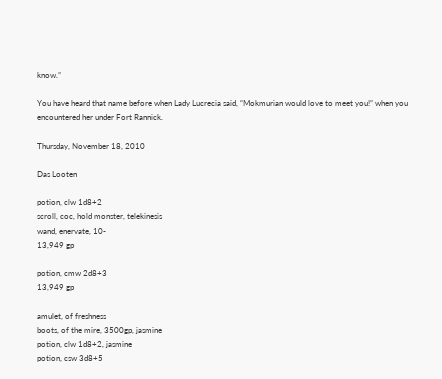know.”

You have heard that name before when Lady Lucrecia said, “Mokmurian would love to meet you!” when you encountered her under Fort Rannick.

Thursday, November 18, 2010

Das Looten

potion, clw 1d8+2
scroll, coc, hold monster, telekinesis
wand, enervate, 10-
13,949 gp

potion, cmw 2d8+3
13,949 gp

amulet, of freshness
boots, of the mire, 3500gp, jasmine
potion, clw 1d8+2, jasmine
potion, csw 3d8+5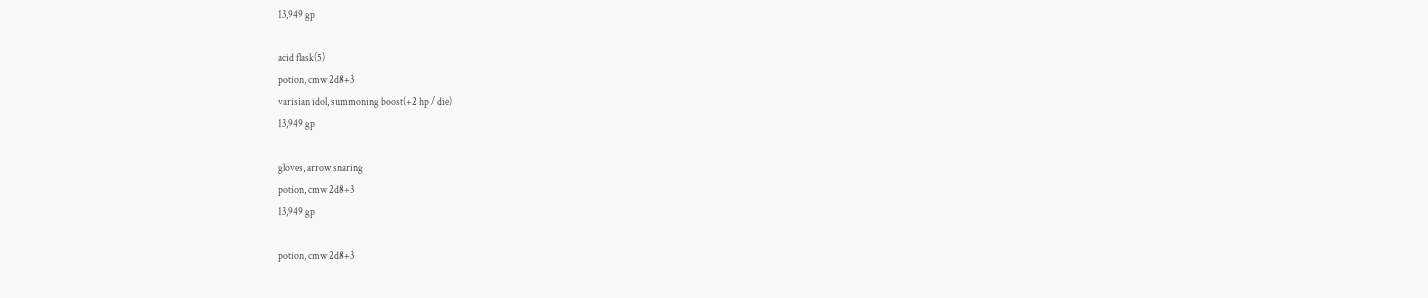13,949 gp

acid flask(5)
potion, cmw 2d8+3
varisian idol, summoning boost(+2 hp / die)
13,949 gp

gloves, arrow snaring
potion, cmw 2d8+3
13,949 gp

potion, cmw 2d8+3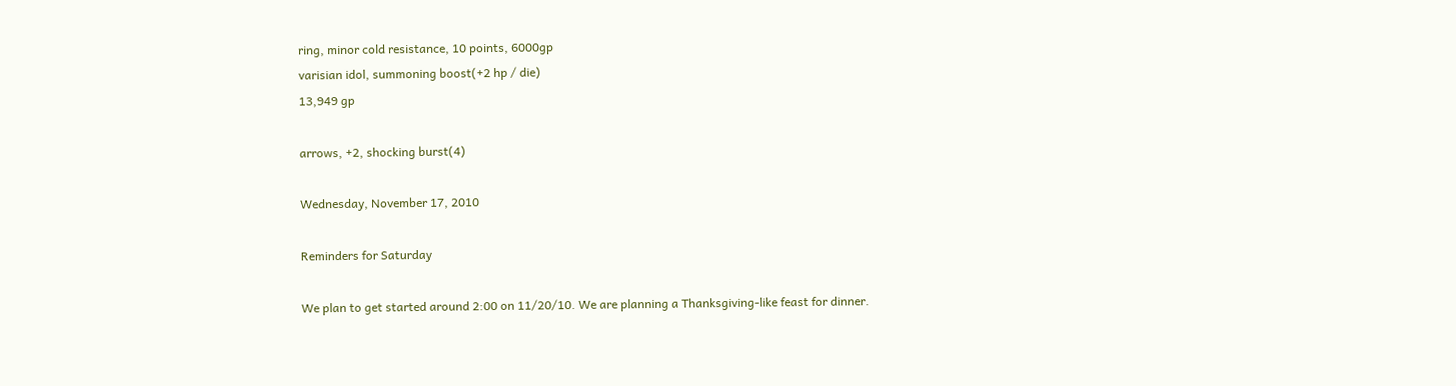ring, minor cold resistance, 10 points, 6000gp
varisian idol, summoning boost(+2 hp / die)
13,949 gp

arrows, +2, shocking burst(4)

Wednesday, November 17, 2010

Reminders for Saturday

We plan to get started around 2:00 on 11/20/10. We are planning a Thanksgiving-like feast for dinner.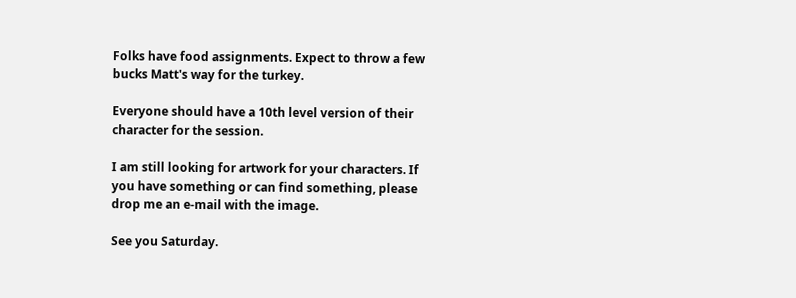Folks have food assignments. Expect to throw a few bucks Matt's way for the turkey.

Everyone should have a 10th level version of their character for the session.

I am still looking for artwork for your characters. If you have something or can find something, please drop me an e-mail with the image.

See you Saturday.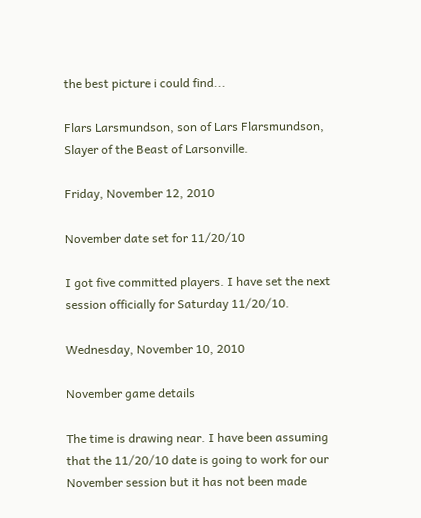the best picture i could find...

Flars Larsmundson, son of Lars Flarsmundson, Slayer of the Beast of Larsonville.

Friday, November 12, 2010

November date set for 11/20/10

I got five committed players. I have set the next session officially for Saturday 11/20/10.

Wednesday, November 10, 2010

November game details

The time is drawing near. I have been assuming that the 11/20/10 date is going to work for our November session but it has not been made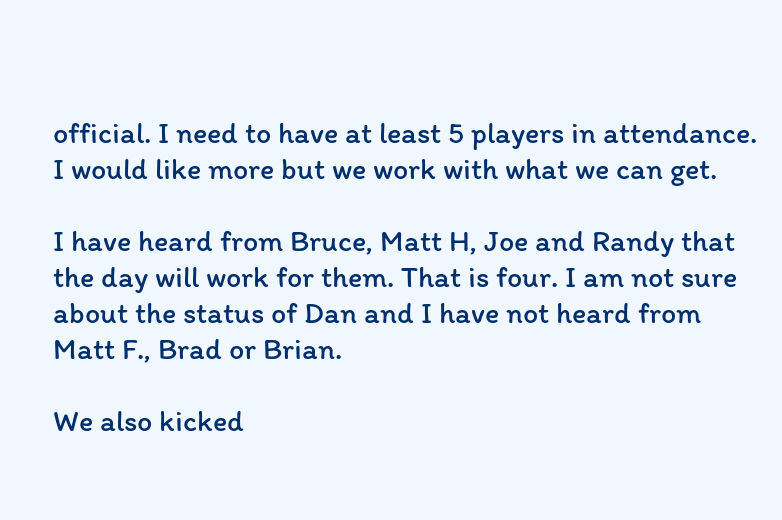official. I need to have at least 5 players in attendance. I would like more but we work with what we can get.

I have heard from Bruce, Matt H, Joe and Randy that the day will work for them. That is four. I am not sure about the status of Dan and I have not heard from Matt F., Brad or Brian.

We also kicked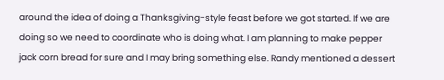around the idea of doing a Thanksgiving-style feast before we got started. If we are doing so we need to coordinate who is doing what. I am planning to make pepper jack corn bread for sure and I may bring something else. Randy mentioned a dessert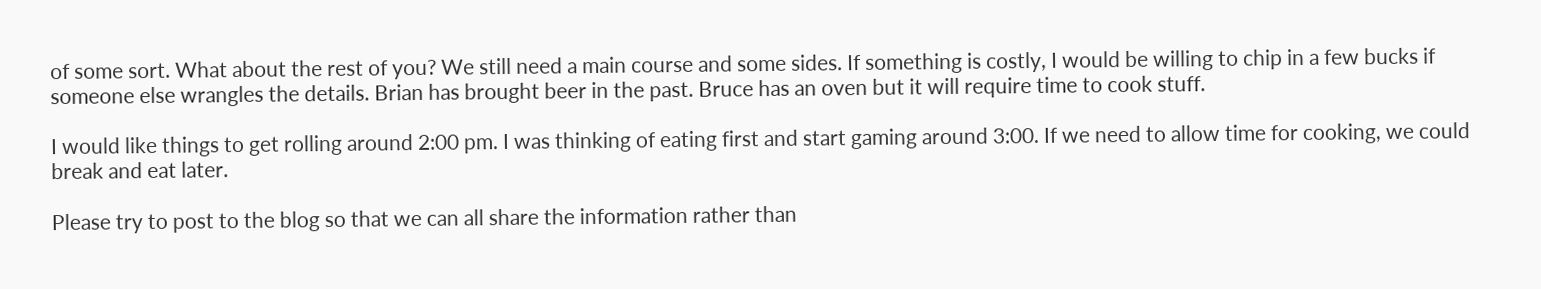of some sort. What about the rest of you? We still need a main course and some sides. If something is costly, I would be willing to chip in a few bucks if someone else wrangles the details. Brian has brought beer in the past. Bruce has an oven but it will require time to cook stuff.

I would like things to get rolling around 2:00 pm. I was thinking of eating first and start gaming around 3:00. If we need to allow time for cooking, we could break and eat later.

Please try to post to the blog so that we can all share the information rather than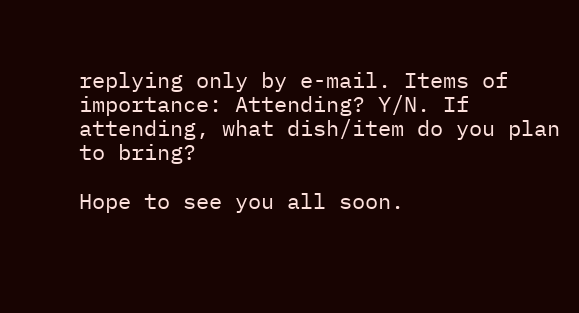replying only by e-mail. Items of importance: Attending? Y/N. If attending, what dish/item do you plan to bring?

Hope to see you all soon.